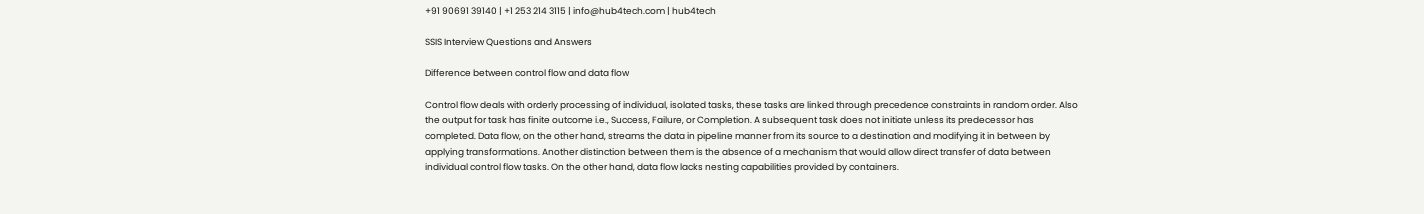+91 90691 39140 | +1 253 214 3115 | info@hub4tech.com | hub4tech

SSIS Interview Questions and Answers

Difference between control flow and data flow

Control flow deals with orderly processing of individual, isolated tasks, these tasks are linked through precedence constraints in random order. Also the output for task has finite outcome i.e., Success, Failure, or Completion. A subsequent task does not initiate unless its predecessor has completed. Data flow, on the other hand, streams the data in pipeline manner from its source to a destination and modifying it in between by applying transformations. Another distinction between them is the absence of a mechanism that would allow direct transfer of data between individual control flow tasks. On the other hand, data flow lacks nesting capabilities provided by containers.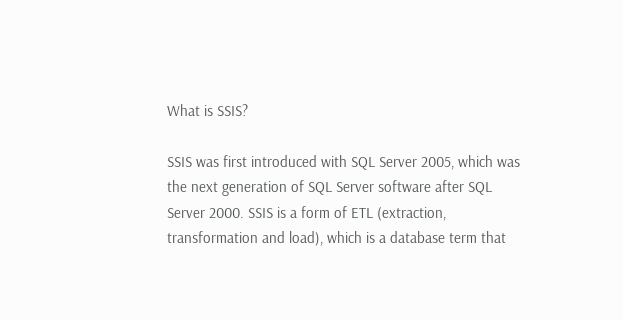What is SSIS?

SSIS was first introduced with SQL Server 2005, which was the next generation of SQL Server software after SQL Server 2000. SSIS is a form of ETL (extraction, transformation and load), which is a database term that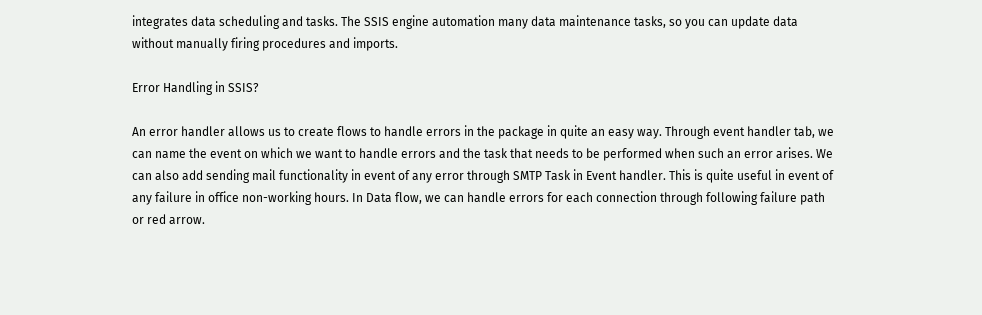integrates data scheduling and tasks. The SSIS engine automation many data maintenance tasks, so you can update data without manually firing procedures and imports.

Error Handling in SSIS?

An error handler allows us to create flows to handle errors in the package in quite an easy way. Through event handler tab, we can name the event on which we want to handle errors and the task that needs to be performed when such an error arises. We can also add sending mail functionality in event of any error through SMTP Task in Event handler. This is quite useful in event of any failure in office non-working hours. In Data flow, we can handle errors for each connection through following failure path or red arrow.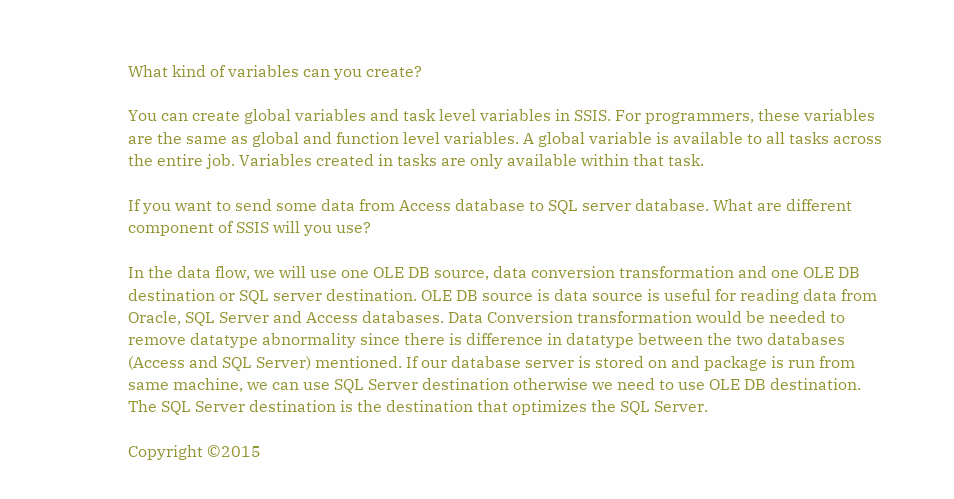What kind of variables can you create?

You can create global variables and task level variables in SSIS. For programmers, these variables are the same as global and function level variables. A global variable is available to all tasks across the entire job. Variables created in tasks are only available within that task.

If you want to send some data from Access database to SQL server database. What are different component of SSIS will you use?

In the data flow, we will use one OLE DB source, data conversion transformation and one OLE DB destination or SQL server destination. OLE DB source is data source is useful for reading data from Oracle, SQL Server and Access databases. Data Conversion transformation would be needed to remove datatype abnormality since there is difference in datatype between the two databases (Access and SQL Server) mentioned. If our database server is stored on and package is run from same machine, we can use SQL Server destination otherwise we need to use OLE DB destination. The SQL Server destination is the destination that optimizes the SQL Server.

Copyright ©2015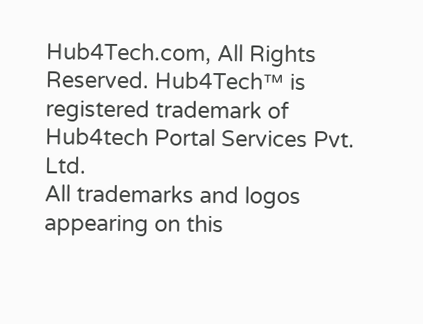Hub4Tech.com, All Rights Reserved. Hub4Tech™ is registered trademark of Hub4tech Portal Services Pvt. Ltd.
All trademarks and logos appearing on this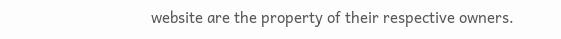website are the property of their respective owners.